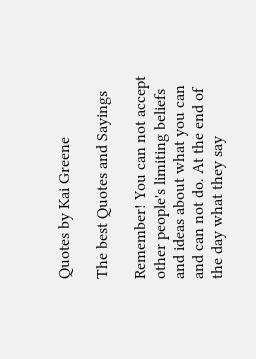Quotes by Kai Greene

The best Quotes and Sayings

Remember! You can not accept other people's limiting beliefs and ideas about what you can and can not do. At the end of the day what they say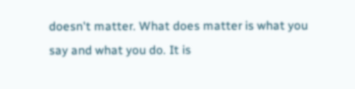doesn't matter. What does matter is what you say and what you do. It is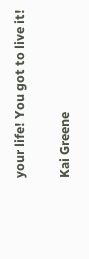your life! You got to live it!

Kai Greene